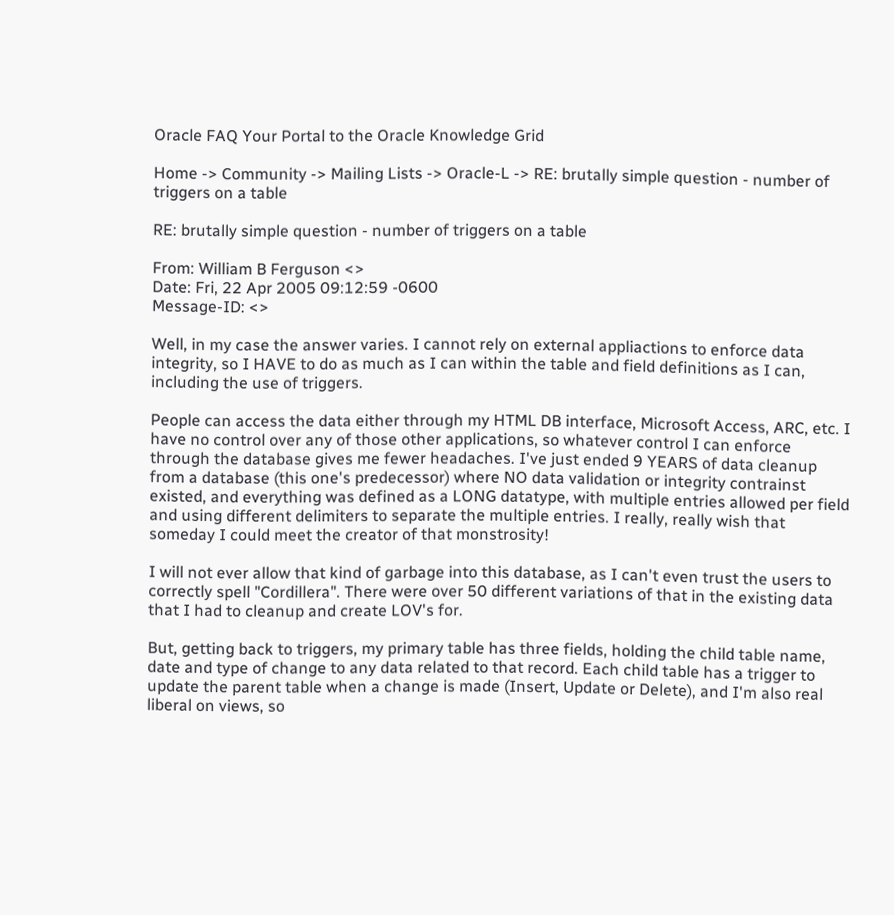Oracle FAQ Your Portal to the Oracle Knowledge Grid

Home -> Community -> Mailing Lists -> Oracle-L -> RE: brutally simple question - number of triggers on a table

RE: brutally simple question - number of triggers on a table

From: William B Ferguson <>
Date: Fri, 22 Apr 2005 09:12:59 -0600
Message-ID: <>

Well, in my case the answer varies. I cannot rely on external appliactions to enforce data integrity, so I HAVE to do as much as I can within the table and field definitions as I can, including the use of triggers.

People can access the data either through my HTML DB interface, Microsoft Access, ARC, etc. I have no control over any of those other applications, so whatever control I can enforce through the database gives me fewer headaches. I've just ended 9 YEARS of data cleanup from a database (this one's predecessor) where NO data validation or integrity contrainst existed, and everything was defined as a LONG datatype, with multiple entries allowed per field and using different delimiters to separate the multiple entries. I really, really wish that someday I could meet the creator of that monstrosity!

I will not ever allow that kind of garbage into this database, as I can't even trust the users to correctly spell "Cordillera". There were over 50 different variations of that in the existing data that I had to cleanup and create LOV's for.

But, getting back to triggers, my primary table has three fields, holding the child table name, date and type of change to any data related to that record. Each child table has a trigger to update the parent table when a change is made (Insert, Update or Delete), and I'm also real liberal on views, so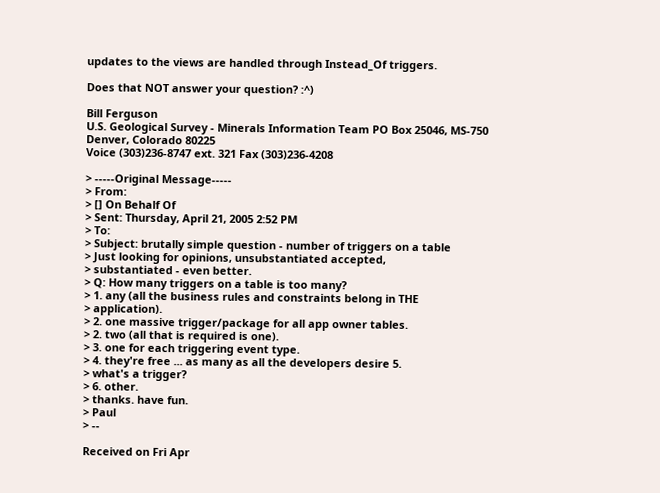updates to the views are handled through Instead_Of triggers.

Does that NOT answer your question? :^)

Bill Ferguson
U.S. Geological Survey - Minerals Information Team PO Box 25046, MS-750
Denver, Colorado 80225
Voice (303)236-8747 ext. 321 Fax (303)236-4208

> -----Original Message-----
> From:
> [] On Behalf Of
> Sent: Thursday, April 21, 2005 2:52 PM
> To:
> Subject: brutally simple question - number of triggers on a table
> Just looking for opinions, unsubstantiated accepted,
> substantiated - even better.
> Q: How many triggers on a table is too many?
> 1. any (all the business rules and constraints belong in THE
> application).
> 2. one massive trigger/package for all app owner tables.
> 2. two (all that is required is one).
> 3. one for each triggering event type.
> 4. they're free ... as many as all the developers desire 5.
> what's a trigger?
> 6. other.
> thanks. have fun.
> Paul
> --

Received on Fri Apr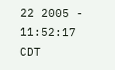22 2005 - 11:52:17 CDT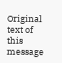Original text of this message